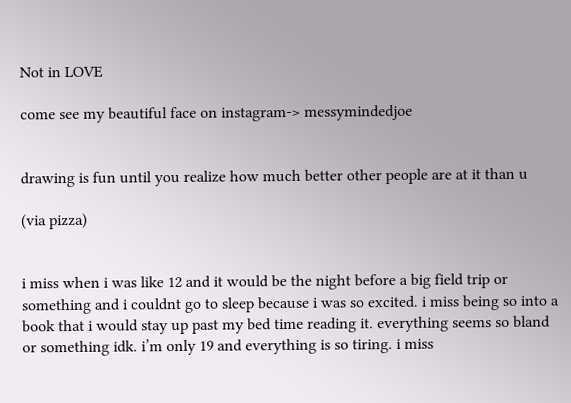Not in LOVE

come see my beautiful face on instagram-> messymindedjoe


drawing is fun until you realize how much better other people are at it than u

(via pizza)


i miss when i was like 12 and it would be the night before a big field trip or something and i couldnt go to sleep because i was so excited. i miss being so into a book that i would stay up past my bed time reading it. everything seems so bland or something idk. i’m only 19 and everything is so tiring. i miss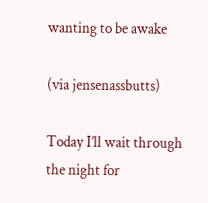wanting to be awake

(via jensenassbutts)

Today I’ll wait through the night for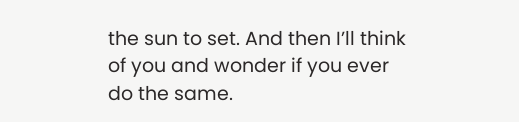the sun to set. And then I’ll think of you and wonder if you ever do the same.